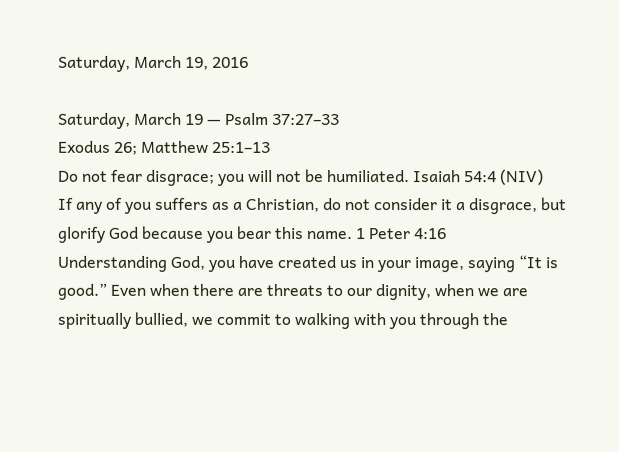Saturday, March 19, 2016

Saturday, March 19 — Psalm 37:27–33
Exodus 26; Matthew 25:1–13
Do not fear disgrace; you will not be humiliated. Isaiah 54:4 (NIV)
If any of you suffers as a Christian, do not consider it a disgrace, but glorify God because you bear this name. 1 Peter 4:16
Understanding God, you have created us in your image, saying “It is good.” Even when there are threats to our dignity, when we are spiritually bullied, we commit to walking with you through the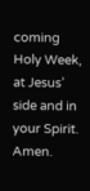coming Holy Week, at Jesus’ side and in your Spirit. Amen.